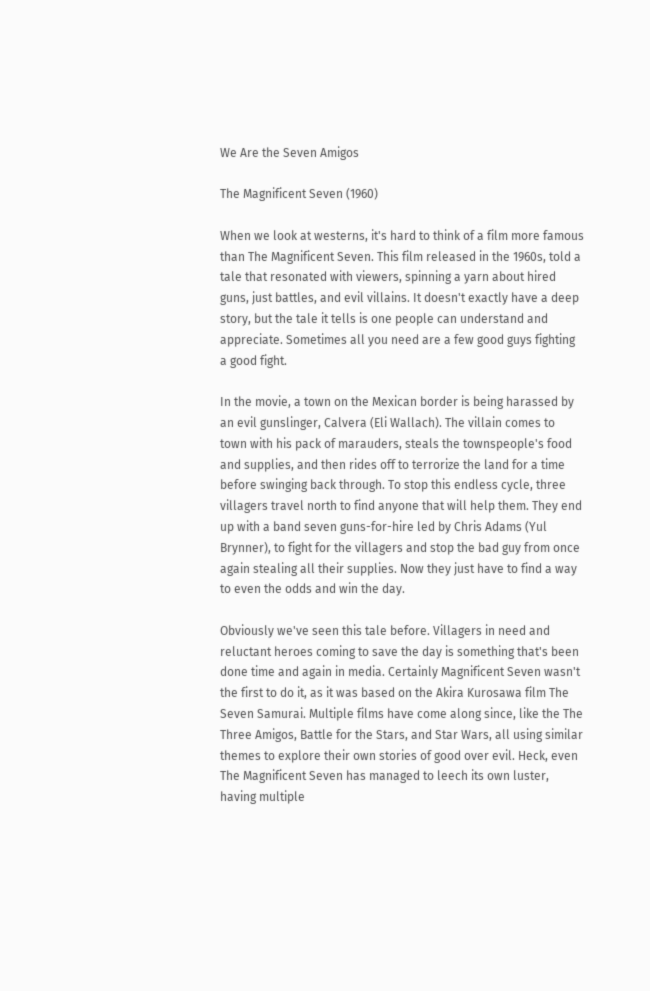We Are the Seven Amigos

The Magnificent Seven (1960)

When we look at westerns, it's hard to think of a film more famous than The Magnificent Seven. This film released in the 1960s, told a tale that resonated with viewers, spinning a yarn about hired guns, just battles, and evil villains. It doesn't exactly have a deep story, but the tale it tells is one people can understand and appreciate. Sometimes all you need are a few good guys fighting a good fight.

In the movie, a town on the Mexican border is being harassed by an evil gunslinger, Calvera (Eli Wallach). The villain comes to town with his pack of marauders, steals the townspeople's food and supplies, and then rides off to terrorize the land for a time before swinging back through. To stop this endless cycle, three villagers travel north to find anyone that will help them. They end up with a band seven guns-for-hire led by Chris Adams (Yul Brynner), to fight for the villagers and stop the bad guy from once again stealing all their supplies. Now they just have to find a way to even the odds and win the day.

Obviously we've seen this tale before. Villagers in need and reluctant heroes coming to save the day is something that's been done time and again in media. Certainly Magnificent Seven wasn't the first to do it, as it was based on the Akira Kurosawa film The Seven Samurai. Multiple films have come along since, like the The Three Amigos, Battle for the Stars, and Star Wars, all using similar themes to explore their own stories of good over evil. Heck, even The Magnificent Seven has managed to leech its own luster, having multiple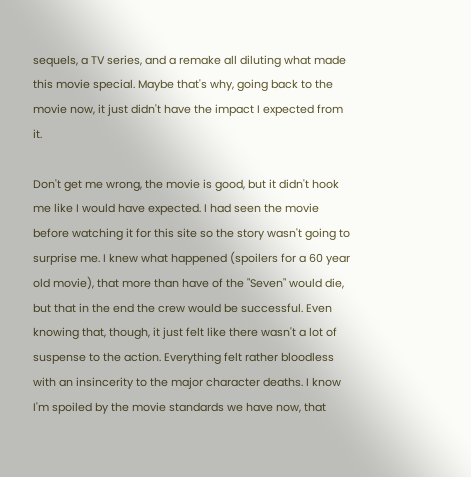sequels, a TV series, and a remake all diluting what made this movie special. Maybe that's why, going back to the movie now, it just didn't have the impact I expected from it.

Don't get me wrong, the movie is good, but it didn't hook me like I would have expected. I had seen the movie before watching it for this site so the story wasn't going to surprise me. I knew what happened (spoilers for a 60 year old movie), that more than have of the "Seven" would die, but that in the end the crew would be successful. Even knowing that, though, it just felt like there wasn't a lot of suspense to the action. Everything felt rather bloodless with an insincerity to the major character deaths. I know I'm spoiled by the movie standards we have now, that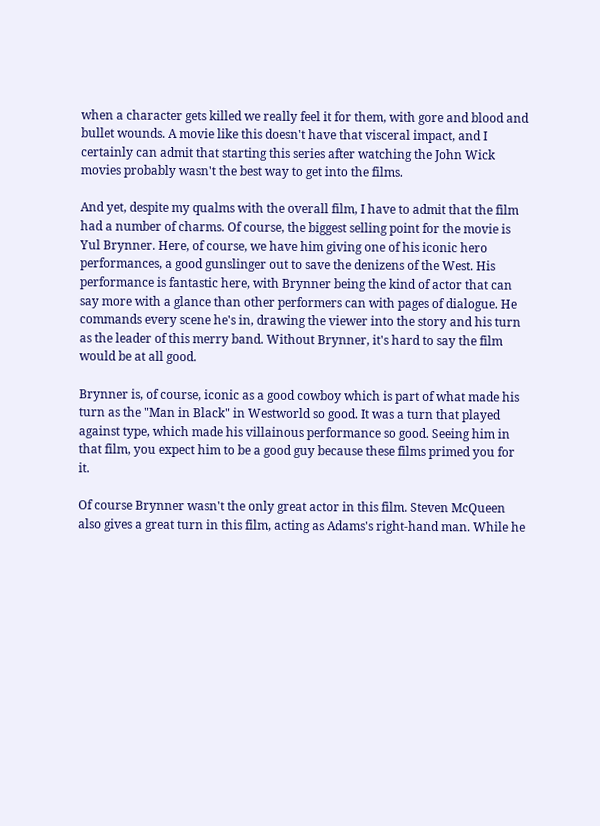when a character gets killed we really feel it for them, with gore and blood and bullet wounds. A movie like this doesn't have that visceral impact, and I certainly can admit that starting this series after watching the John Wick movies probably wasn't the best way to get into the films.

And yet, despite my qualms with the overall film, I have to admit that the film had a number of charms. Of course, the biggest selling point for the movie is Yul Brynner. Here, of course, we have him giving one of his iconic hero performances, a good gunslinger out to save the denizens of the West. His performance is fantastic here, with Brynner being the kind of actor that can say more with a glance than other performers can with pages of dialogue. He commands every scene he's in, drawing the viewer into the story and his turn as the leader of this merry band. Without Brynner, it's hard to say the film would be at all good.

Brynner is, of course, iconic as a good cowboy which is part of what made his turn as the "Man in Black" in Westworld so good. It was a turn that played against type, which made his villainous performance so good. Seeing him in that film, you expect him to be a good guy because these films primed you for it.

Of course Brynner wasn't the only great actor in this film. Steven McQueen also gives a great turn in this film, acting as Adams's right-hand man. While he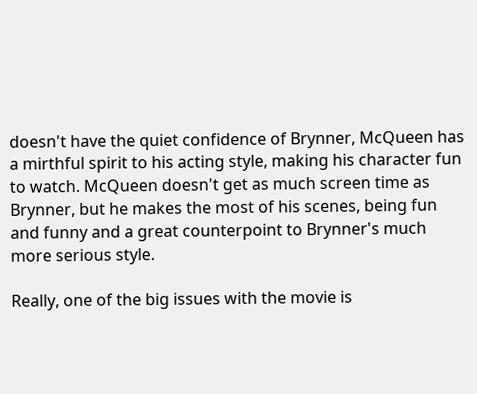doesn't have the quiet confidence of Brynner, McQueen has a mirthful spirit to his acting style, making his character fun to watch. McQueen doesn't get as much screen time as Brynner, but he makes the most of his scenes, being fun and funny and a great counterpoint to Brynner's much more serious style.

Really, one of the big issues with the movie is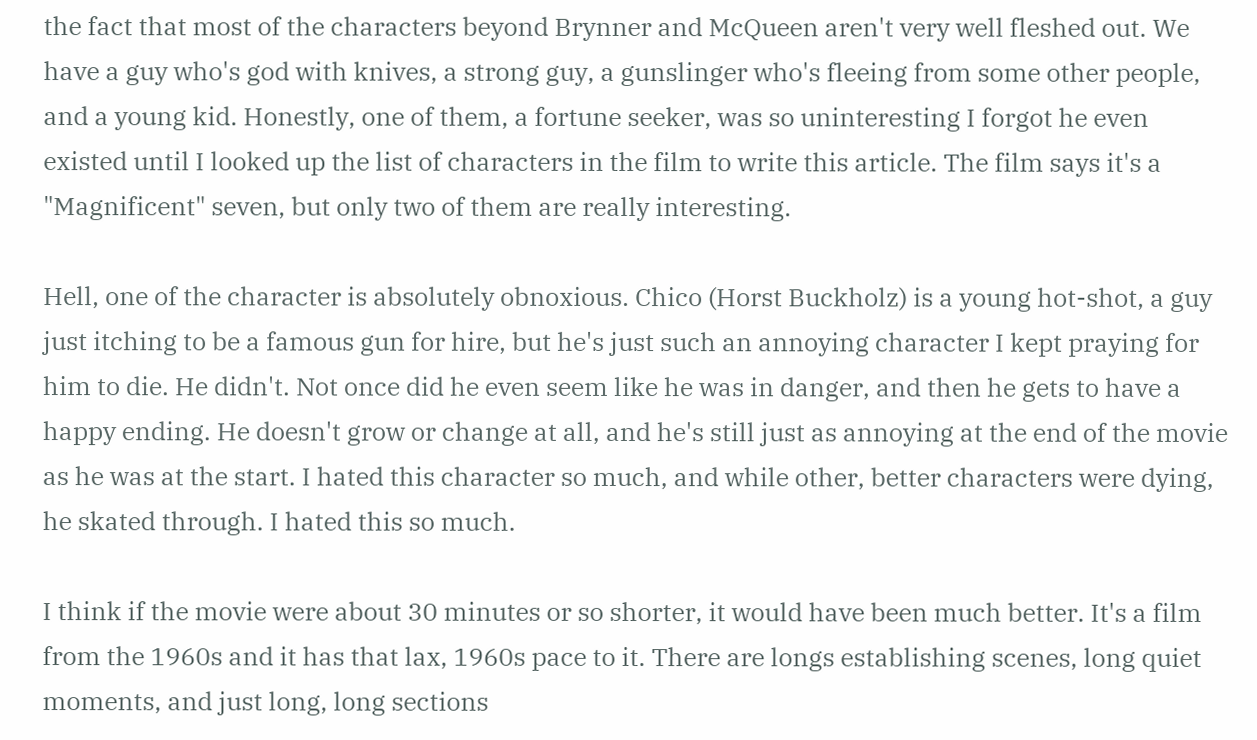the fact that most of the characters beyond Brynner and McQueen aren't very well fleshed out. We have a guy who's god with knives, a strong guy, a gunslinger who's fleeing from some other people, and a young kid. Honestly, one of them, a fortune seeker, was so uninteresting I forgot he even existed until I looked up the list of characters in the film to write this article. The film says it's a "Magnificent" seven, but only two of them are really interesting.

Hell, one of the character is absolutely obnoxious. Chico (Horst Buckholz) is a young hot-shot, a guy just itching to be a famous gun for hire, but he's just such an annoying character I kept praying for him to die. He didn't. Not once did he even seem like he was in danger, and then he gets to have a happy ending. He doesn't grow or change at all, and he's still just as annoying at the end of the movie as he was at the start. I hated this character so much, and while other, better characters were dying, he skated through. I hated this so much.

I think if the movie were about 30 minutes or so shorter, it would have been much better. It's a film from the 1960s and it has that lax, 1960s pace to it. There are longs establishing scenes, long quiet moments, and just long, long sections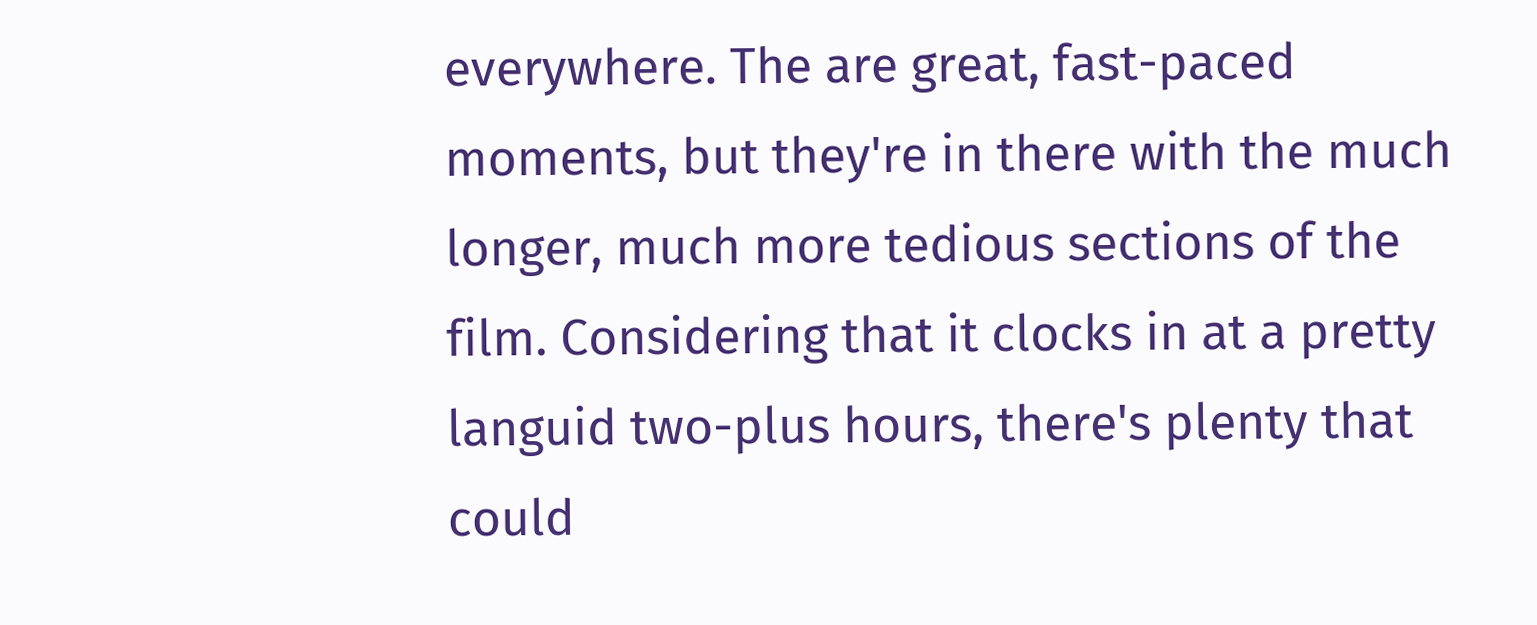everywhere. The are great, fast-paced moments, but they're in there with the much longer, much more tedious sections of the film. Considering that it clocks in at a pretty languid two-plus hours, there's plenty that could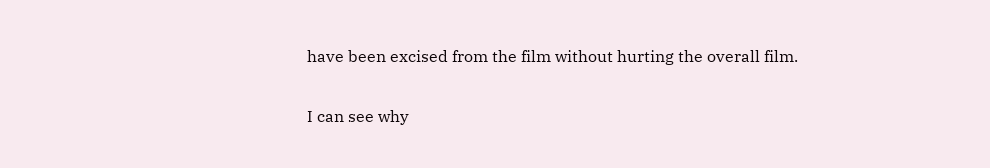have been excised from the film without hurting the overall film.

I can see why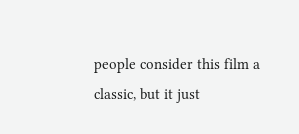people consider this film a classic, but it just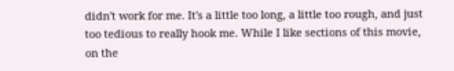didn't work for me. It's a little too long, a little too rough, and just too tedious to really hook me. While I like sections of this movie, on the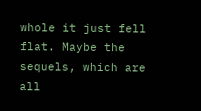whole it just fell flat. Maybe the sequels, which are all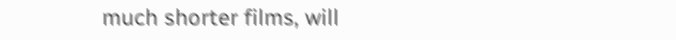much shorter films, will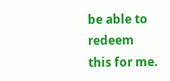be able to redeem this for me.